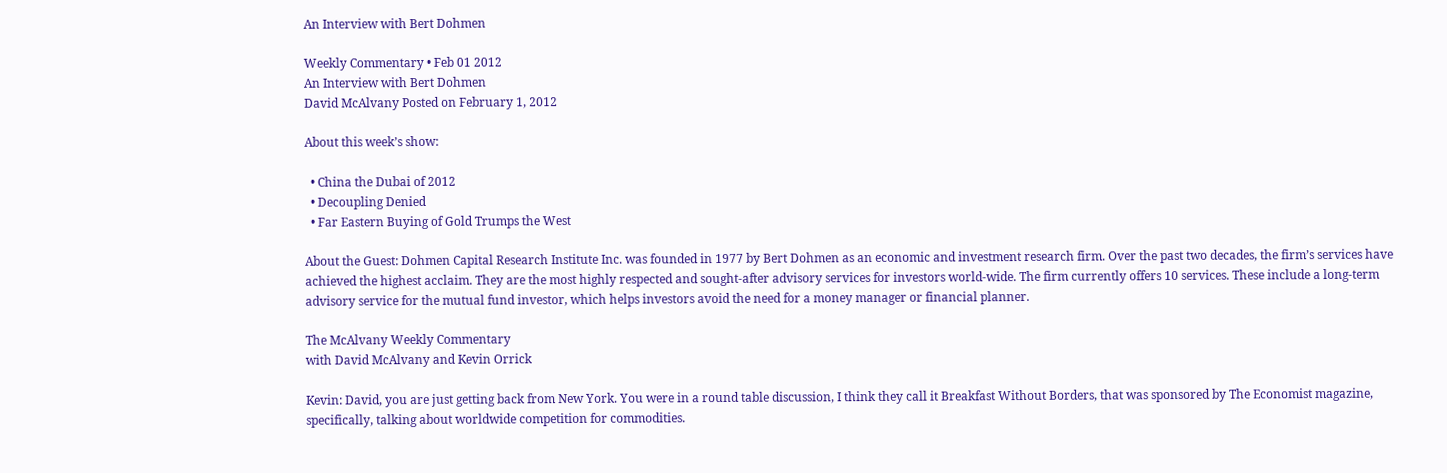An Interview with Bert Dohmen

Weekly Commentary • Feb 01 2012
An Interview with Bert Dohmen
David McAlvany Posted on February 1, 2012

About this week’s show:

  • China the Dubai of 2012
  • Decoupling Denied
  • Far Eastern Buying of Gold Trumps the West

About the Guest: Dohmen Capital Research Institute Inc. was founded in 1977 by Bert Dohmen as an economic and investment research firm. Over the past two decades, the firm’s services have achieved the highest acclaim. They are the most highly respected and sought-after advisory services for investors world-wide. The firm currently offers 10 services. These include a long-term advisory service for the mutual fund investor, which helps investors avoid the need for a money manager or financial planner.

The McAlvany Weekly Commentary
with David McAlvany and Kevin Orrick

Kevin: David, you are just getting back from New York. You were in a round table discussion, I think they call it Breakfast Without Borders, that was sponsored by The Economist magazine, specifically, talking about worldwide competition for commodities.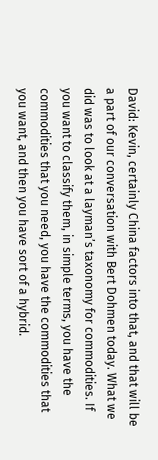David: Kevin, certainly China factors into that, and that will be a part of our conversation with Bert Dohmen today. What we did was to look at a layman’s taxonomy for commodities. If you want to classify them, in simple terms, you have the commodities that you need, you have the commodities that you want, and then you have sort of a hybrid.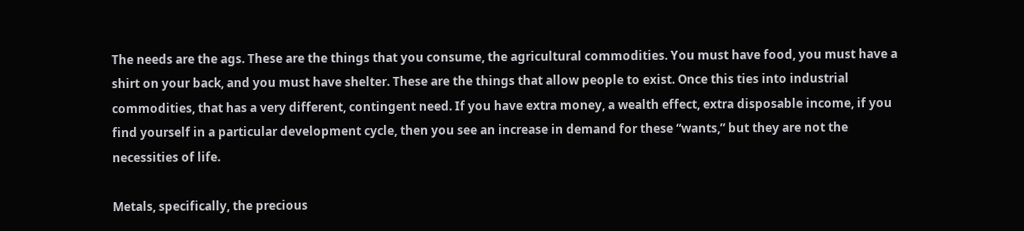The needs are the ags. These are the things that you consume, the agricultural commodities. You must have food, you must have a shirt on your back, and you must have shelter. These are the things that allow people to exist. Once this ties into industrial commodities, that has a very different, contingent need. If you have extra money, a wealth effect, extra disposable income, if you find yourself in a particular development cycle, then you see an increase in demand for these “wants,” but they are not the necessities of life.

Metals, specifically, the precious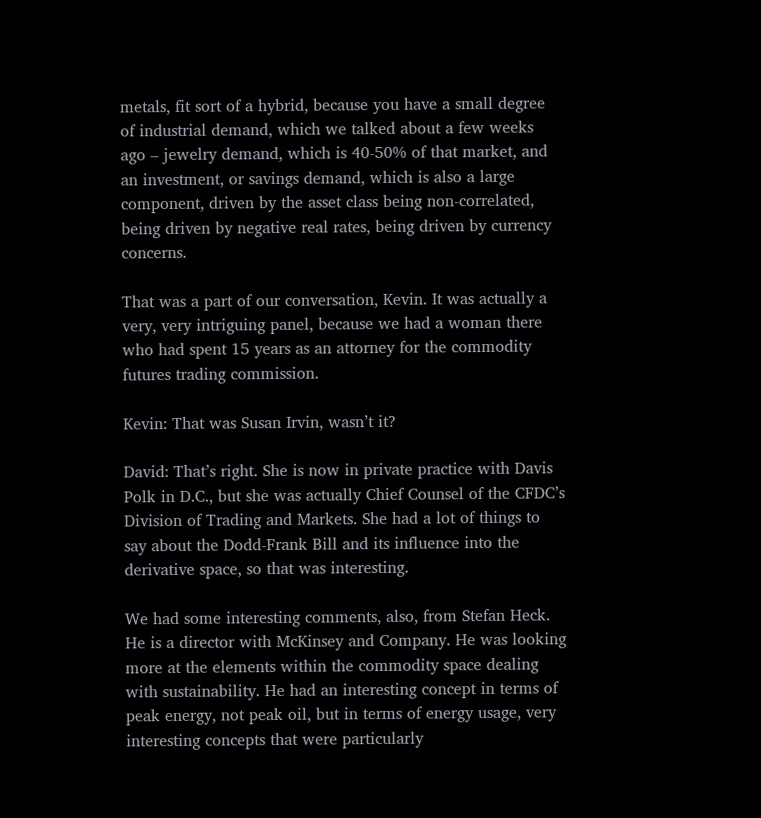metals, fit sort of a hybrid, because you have a small degree of industrial demand, which we talked about a few weeks ago – jewelry demand, which is 40-50% of that market, and an investment, or savings demand, which is also a large component, driven by the asset class being non-correlated, being driven by negative real rates, being driven by currency concerns.

That was a part of our conversation, Kevin. It was actually a very, very intriguing panel, because we had a woman there who had spent 15 years as an attorney for the commodity futures trading commission.

Kevin: That was Susan Irvin, wasn’t it?

David: That’s right. She is now in private practice with Davis Polk in D.C., but she was actually Chief Counsel of the CFDC’s Division of Trading and Markets. She had a lot of things to say about the Dodd-Frank Bill and its influence into the derivative space, so that was interesting.

We had some interesting comments, also, from Stefan Heck. He is a director with McKinsey and Company. He was looking more at the elements within the commodity space dealing with sustainability. He had an interesting concept in terms of peak energy, not peak oil, but in terms of energy usage, very interesting concepts that were particularly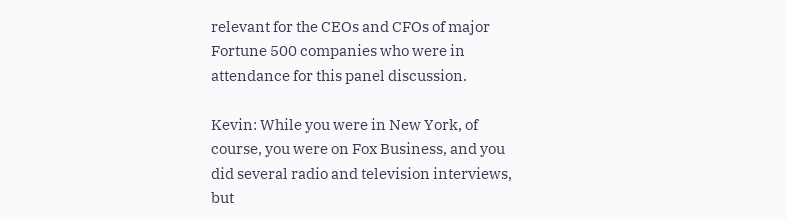relevant for the CEOs and CFOs of major Fortune 500 companies who were in attendance for this panel discussion.

Kevin: While you were in New York, of course, you were on Fox Business, and you did several radio and television interviews, but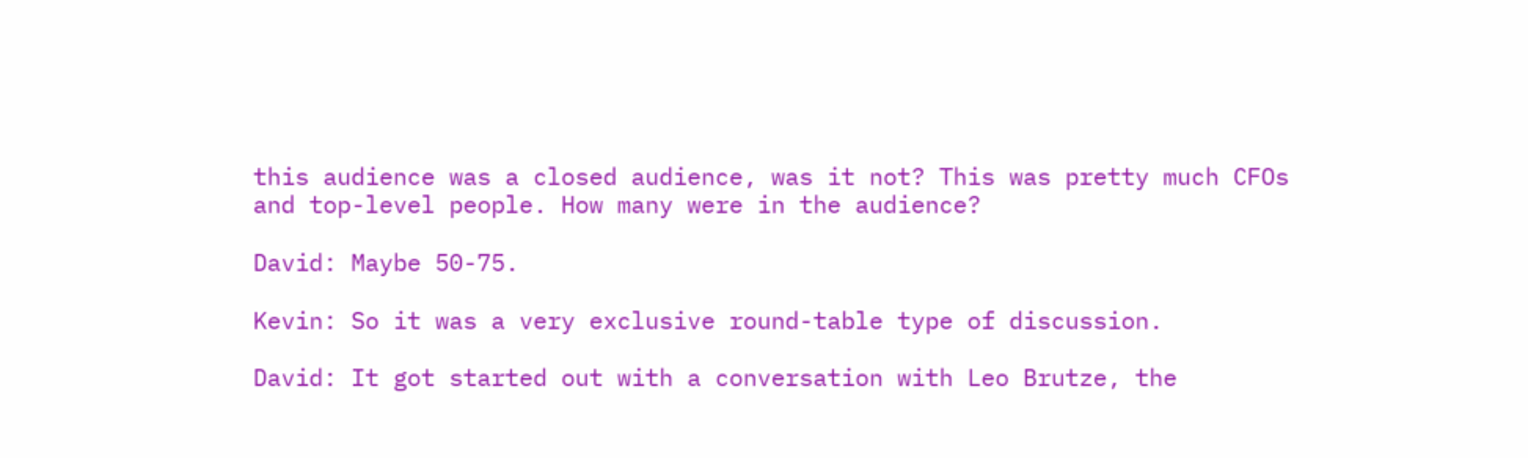this audience was a closed audience, was it not? This was pretty much CFOs and top-level people. How many were in the audience?

David: Maybe 50-75.

Kevin: So it was a very exclusive round-table type of discussion.

David: It got started out with a conversation with Leo Brutze, the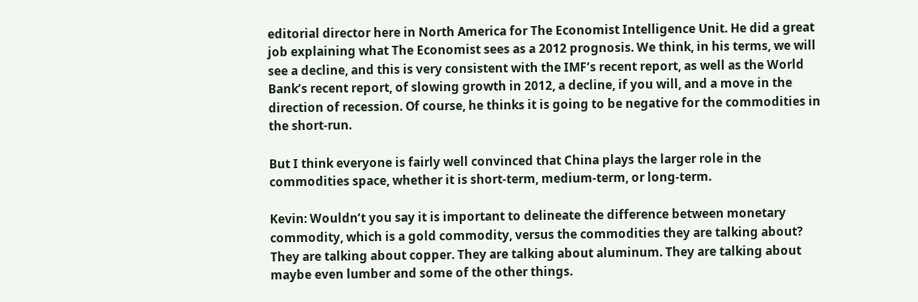editorial director here in North America for The Economist Intelligence Unit. He did a great job explaining what The Economist sees as a 2012 prognosis. We think, in his terms, we will see a decline, and this is very consistent with the IMF’s recent report, as well as the World Bank’s recent report, of slowing growth in 2012, a decline, if you will, and a move in the direction of recession. Of course, he thinks it is going to be negative for the commodities in the short-run.

But I think everyone is fairly well convinced that China plays the larger role in the commodities space, whether it is short-term, medium-term, or long-term.

Kevin: Wouldn’t you say it is important to delineate the difference between monetary commodity, which is a gold commodity, versus the commodities they are talking about? They are talking about copper. They are talking about aluminum. They are talking about maybe even lumber and some of the other things.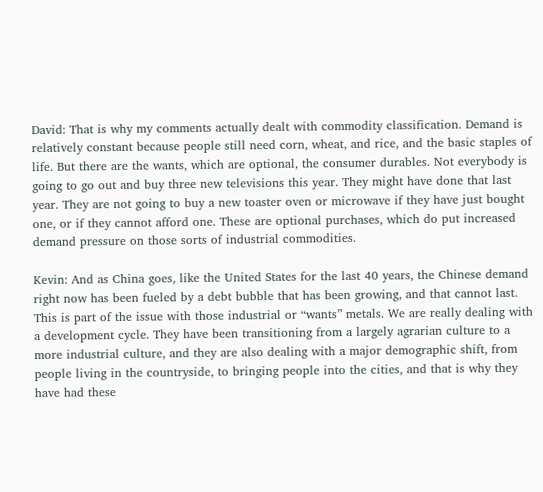David: That is why my comments actually dealt with commodity classification. Demand is relatively constant because people still need corn, wheat, and rice, and the basic staples of life. But there are the wants, which are optional, the consumer durables. Not everybody is going to go out and buy three new televisions this year. They might have done that last year. They are not going to buy a new toaster oven or microwave if they have just bought one, or if they cannot afford one. These are optional purchases, which do put increased demand pressure on those sorts of industrial commodities.

Kevin: And as China goes, like the United States for the last 40 years, the Chinese demand right now has been fueled by a debt bubble that has been growing, and that cannot last. This is part of the issue with those industrial or “wants” metals. We are really dealing with a development cycle. They have been transitioning from a largely agrarian culture to a more industrial culture, and they are also dealing with a major demographic shift, from people living in the countryside, to bringing people into the cities, and that is why they have had these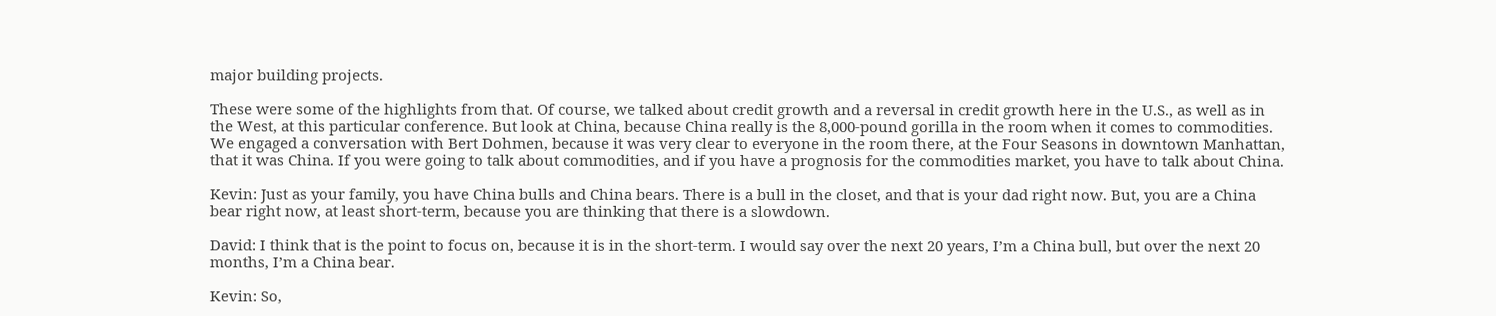major building projects.

These were some of the highlights from that. Of course, we talked about credit growth and a reversal in credit growth here in the U.S., as well as in the West, at this particular conference. But look at China, because China really is the 8,000-pound gorilla in the room when it comes to commodities. We engaged a conversation with Bert Dohmen, because it was very clear to everyone in the room there, at the Four Seasons in downtown Manhattan, that it was China. If you were going to talk about commodities, and if you have a prognosis for the commodities market, you have to talk about China.

Kevin: Just as your family, you have China bulls and China bears. There is a bull in the closet, and that is your dad right now. But, you are a China bear right now, at least short-term, because you are thinking that there is a slowdown.

David: I think that is the point to focus on, because it is in the short-term. I would say over the next 20 years, I’m a China bull, but over the next 20 months, I’m a China bear.

Kevin: So,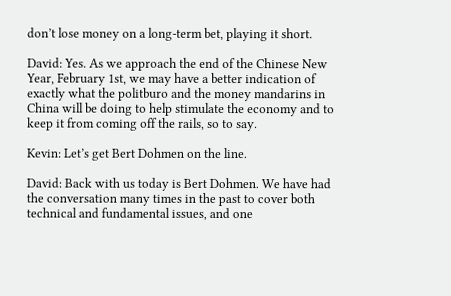don’t lose money on a long-term bet, playing it short.

David: Yes. As we approach the end of the Chinese New Year, February 1st, we may have a better indication of exactly what the politburo and the money mandarins in China will be doing to help stimulate the economy and to keep it from coming off the rails, so to say.

Kevin: Let’s get Bert Dohmen on the line.

David: Back with us today is Bert Dohmen. We have had the conversation many times in the past to cover both technical and fundamental issues, and one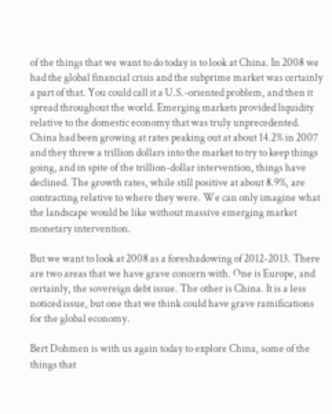of the things that we want to do today is to look at China. In 2008 we had the global financial crisis and the subprime market was certainly a part of that. You could call it a U.S.-oriented problem, and then it spread throughout the world. Emerging markets provided liquidity relative to the domestic economy that was truly unprecedented. China had been growing at rates peaking out at about 14.2% in 2007 and they threw a trillion dollars into the market to try to keep things going, and in spite of the trillion-dollar intervention, things have declined. The growth rates, while still positive at about 8.9%, are contracting relative to where they were. We can only imagine what the landscape would be like without massive emerging market monetary intervention.

But we want to look at 2008 as a foreshadowing of 2012-2013. There are two areas that we have grave concern with. One is Europe, and certainly, the sovereign debt issue. The other is China. It is a less noticed issue, but one that we think could have grave ramifications for the global economy.

Bert Dohmen is with us again today to explore China, some of the things that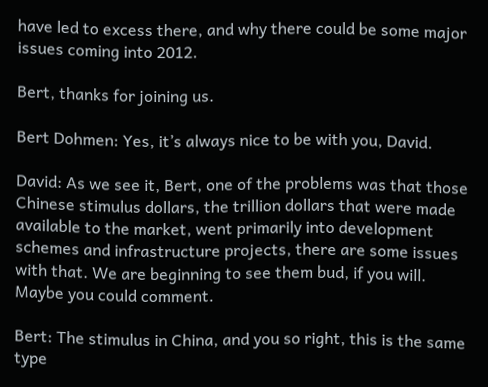have led to excess there, and why there could be some major issues coming into 2012.

Bert, thanks for joining us.

Bert Dohmen: Yes, it’s always nice to be with you, David.

David: As we see it, Bert, one of the problems was that those Chinese stimulus dollars, the trillion dollars that were made available to the market, went primarily into development schemes and infrastructure projects, there are some issues with that. We are beginning to see them bud, if you will. Maybe you could comment.

Bert: The stimulus in China, and you so right, this is the same type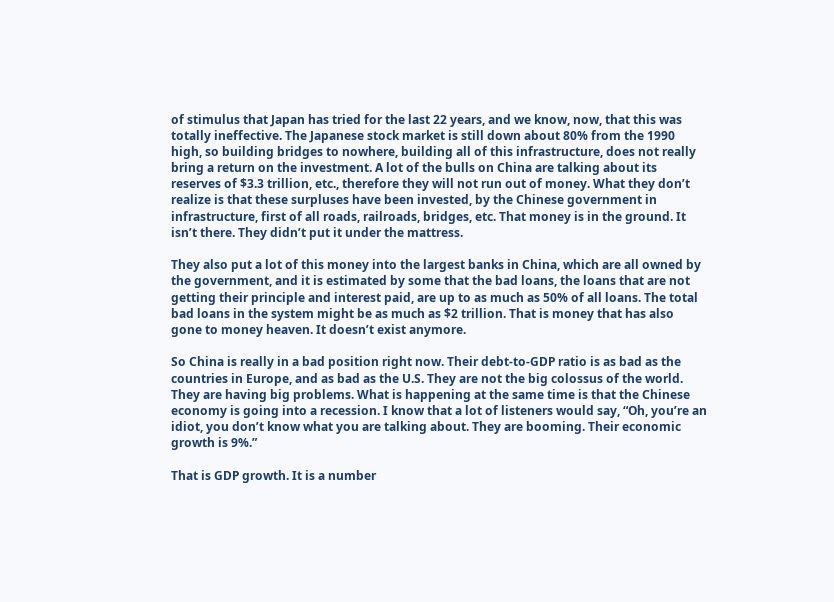of stimulus that Japan has tried for the last 22 years, and we know, now, that this was totally ineffective. The Japanese stock market is still down about 80% from the 1990 high, so building bridges to nowhere, building all of this infrastructure, does not really bring a return on the investment. A lot of the bulls on China are talking about its reserves of $3.3 trillion, etc., therefore they will not run out of money. What they don’t realize is that these surpluses have been invested, by the Chinese government in infrastructure, first of all roads, railroads, bridges, etc. That money is in the ground. It isn’t there. They didn’t put it under the mattress.

They also put a lot of this money into the largest banks in China, which are all owned by the government, and it is estimated by some that the bad loans, the loans that are not getting their principle and interest paid, are up to as much as 50% of all loans. The total bad loans in the system might be as much as $2 trillion. That is money that has also gone to money heaven. It doesn’t exist anymore.

So China is really in a bad position right now. Their debt-to-GDP ratio is as bad as the countries in Europe, and as bad as the U.S. They are not the big colossus of the world. They are having big problems. What is happening at the same time is that the Chinese economy is going into a recession. I know that a lot of listeners would say, “Oh, you’re an idiot, you don’t know what you are talking about. They are booming. Their economic growth is 9%.”

That is GDP growth. It is a number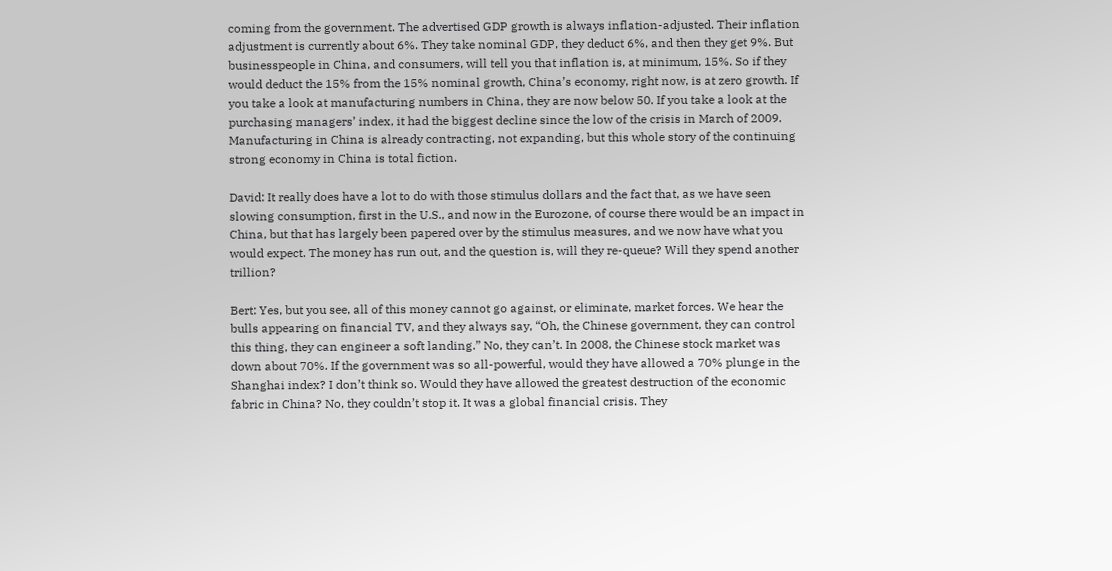coming from the government. The advertised GDP growth is always inflation-adjusted. Their inflation adjustment is currently about 6%. They take nominal GDP, they deduct 6%, and then they get 9%. But businesspeople in China, and consumers, will tell you that inflation is, at minimum, 15%. So if they would deduct the 15% from the 15% nominal growth, China’s economy, right now, is at zero growth. If you take a look at manufacturing numbers in China, they are now below 50. If you take a look at the purchasing managers’ index, it had the biggest decline since the low of the crisis in March of 2009. Manufacturing in China is already contracting, not expanding, but this whole story of the continuing strong economy in China is total fiction.

David: It really does have a lot to do with those stimulus dollars and the fact that, as we have seen slowing consumption, first in the U.S., and now in the Eurozone, of course there would be an impact in China, but that has largely been papered over by the stimulus measures, and we now have what you would expect. The money has run out, and the question is, will they re-queue? Will they spend another trillion?

Bert: Yes, but you see, all of this money cannot go against, or eliminate, market forces. We hear the bulls appearing on financial TV, and they always say, “Oh, the Chinese government, they can control this thing, they can engineer a soft landing.” No, they can’t. In 2008, the Chinese stock market was down about 70%. If the government was so all-powerful, would they have allowed a 70% plunge in the Shanghai index? I don’t think so. Would they have allowed the greatest destruction of the economic fabric in China? No, they couldn’t stop it. It was a global financial crisis. They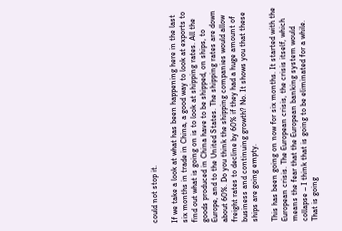could not stop it.

If we take a look at what has been happening here in the last six months in trade in China, a good way to look at exports to find out what is going on is to look at shipping rates. All the goods produced in China have to be shipped, on ships, to Europe, and to the United States. The shipping rates are down about 60%. Do you think the shipping companies would allow freight rates to decline by 60% if they had a huge amount of business and continuing growth? No. It shows you that these ships are going empty.

This has been going on now for six months. It started with the European crisis. The European crisis, the crisis itself, which means the fear that the European banking system would collapse – I think that is going to be eliminated for a while. That is going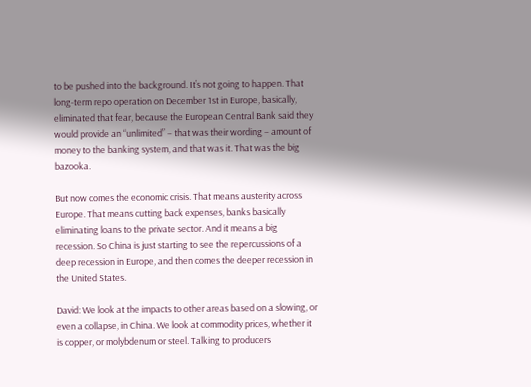to be pushed into the background. It’s not going to happen. That long-term repo operation on December 1st in Europe, basically, eliminated that fear, because the European Central Bank said they would provide an “unlimited” – that was their wording – amount of money to the banking system, and that was it. That was the big bazooka.

But now comes the economic crisis. That means austerity across Europe. That means cutting back expenses, banks basically eliminating loans to the private sector. And it means a big recession. So China is just starting to see the repercussions of a deep recession in Europe, and then comes the deeper recession in the United States.

David: We look at the impacts to other areas based on a slowing, or even a collapse, in China. We look at commodity prices, whether it is copper, or molybdenum or steel. Talking to producers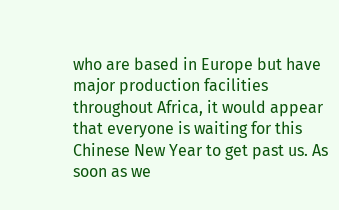who are based in Europe but have major production facilities throughout Africa, it would appear that everyone is waiting for this Chinese New Year to get past us. As soon as we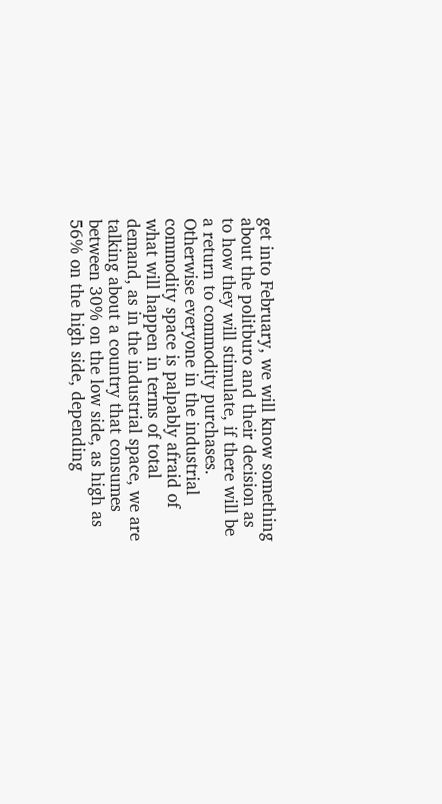get into February, we will know something about the politburo and their decision as to how they will stimulate, if there will be a return to commodity purchases. Otherwise everyone in the industrial commodity space is palpably afraid of what will happen in terms of total demand, as in the industrial space, we are talking about a country that consumes between 30% on the low side, as high as 56% on the high side, depending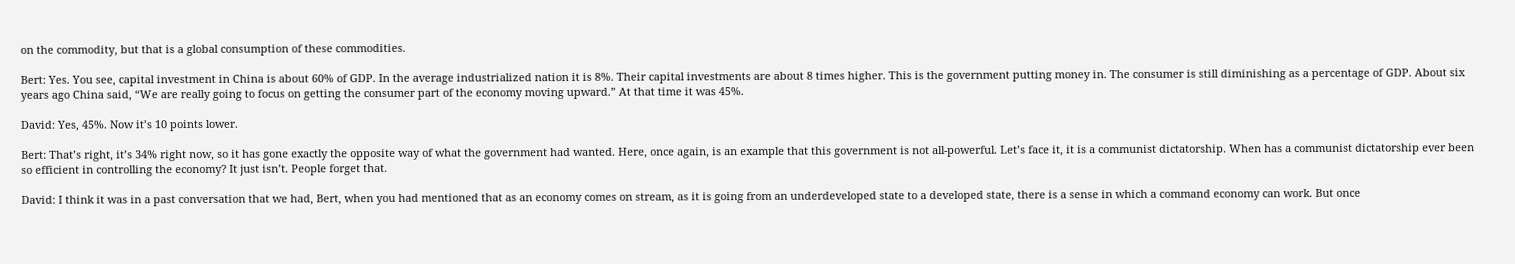on the commodity, but that is a global consumption of these commodities.

Bert: Yes. You see, capital investment in China is about 60% of GDP. In the average industrialized nation it is 8%. Their capital investments are about 8 times higher. This is the government putting money in. The consumer is still diminishing as a percentage of GDP. About six years ago China said, “We are really going to focus on getting the consumer part of the economy moving upward.” At that time it was 45%.

David: Yes, 45%. Now it’s 10 points lower.

Bert: That’s right, it’s 34% right now, so it has gone exactly the opposite way of what the government had wanted. Here, once again, is an example that this government is not all-powerful. Let’s face it, it is a communist dictatorship. When has a communist dictatorship ever been so efficient in controlling the economy? It just isn’t. People forget that.

David: I think it was in a past conversation that we had, Bert, when you had mentioned that as an economy comes on stream, as it is going from an underdeveloped state to a developed state, there is a sense in which a command economy can work. But once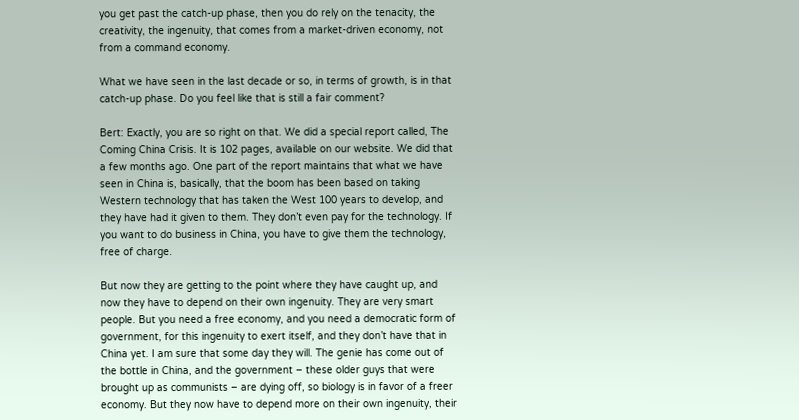you get past the catch-up phase, then you do rely on the tenacity, the creativity, the ingenuity, that comes from a market-driven economy, not from a command economy.

What we have seen in the last decade or so, in terms of growth, is in that catch-up phase. Do you feel like that is still a fair comment?

Bert: Exactly, you are so right on that. We did a special report called, The Coming China Crisis. It is 102 pages, available on our website. We did that a few months ago. One part of the report maintains that what we have seen in China is, basically, that the boom has been based on taking Western technology that has taken the West 100 years to develop, and they have had it given to them. They don’t even pay for the technology. If you want to do business in China, you have to give them the technology, free of charge.

But now they are getting to the point where they have caught up, and now they have to depend on their own ingenuity. They are very smart people. But you need a free economy, and you need a democratic form of government, for this ingenuity to exert itself, and they don’t have that in China yet. I am sure that some day they will. The genie has come out of the bottle in China, and the government – these older guys that were brought up as communists – are dying off, so biology is in favor of a freer economy. But they now have to depend more on their own ingenuity, their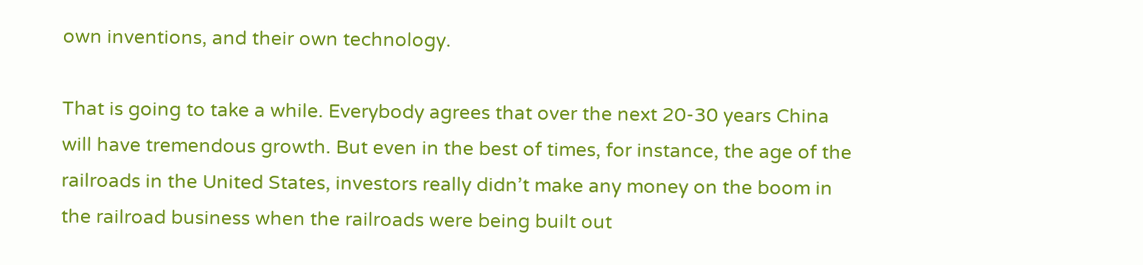own inventions, and their own technology.

That is going to take a while. Everybody agrees that over the next 20-30 years China will have tremendous growth. But even in the best of times, for instance, the age of the railroads in the United States, investors really didn’t make any money on the boom in the railroad business when the railroads were being built out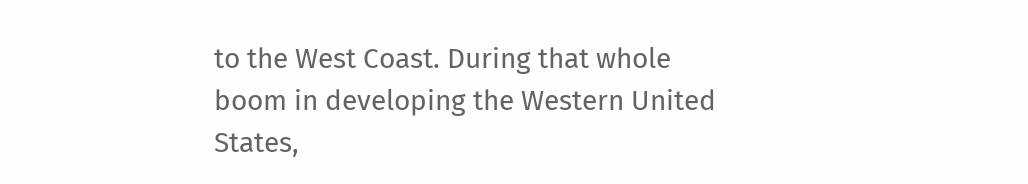to the West Coast. During that whole boom in developing the Western United States,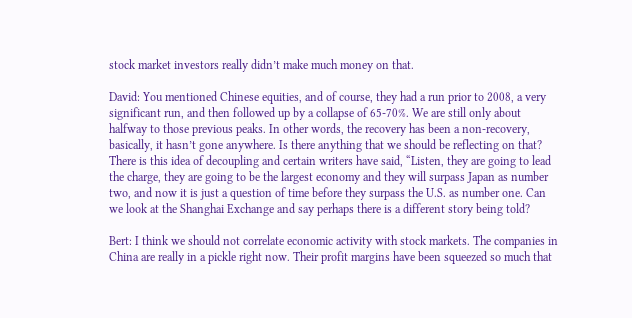stock market investors really didn’t make much money on that.

David: You mentioned Chinese equities, and of course, they had a run prior to 2008, a very significant run, and then followed up by a collapse of 65-70%. We are still only about halfway to those previous peaks. In other words, the recovery has been a non-recovery, basically, it hasn’t gone anywhere. Is there anything that we should be reflecting on that? There is this idea of decoupling and certain writers have said, “Listen, they are going to lead the charge, they are going to be the largest economy and they will surpass Japan as number two, and now it is just a question of time before they surpass the U.S. as number one. Can we look at the Shanghai Exchange and say perhaps there is a different story being told?

Bert: I think we should not correlate economic activity with stock markets. The companies in China are really in a pickle right now. Their profit margins have been squeezed so much that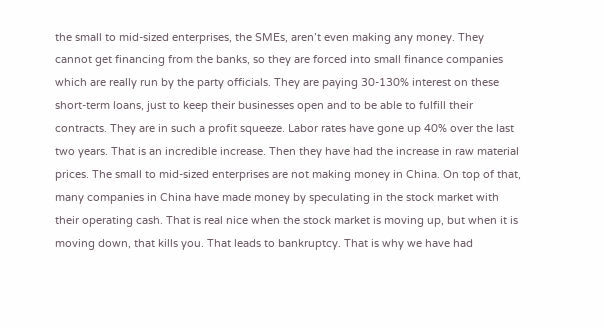the small to mid-sized enterprises, the SMEs, aren’t even making any money. They cannot get financing from the banks, so they are forced into small finance companies which are really run by the party officials. They are paying 30-130% interest on these short-term loans, just to keep their businesses open and to be able to fulfill their contracts. They are in such a profit squeeze. Labor rates have gone up 40% over the last two years. That is an incredible increase. Then they have had the increase in raw material prices. The small to mid-sized enterprises are not making money in China. On top of that, many companies in China have made money by speculating in the stock market with their operating cash. That is real nice when the stock market is moving up, but when it is moving down, that kills you. That leads to bankruptcy. That is why we have had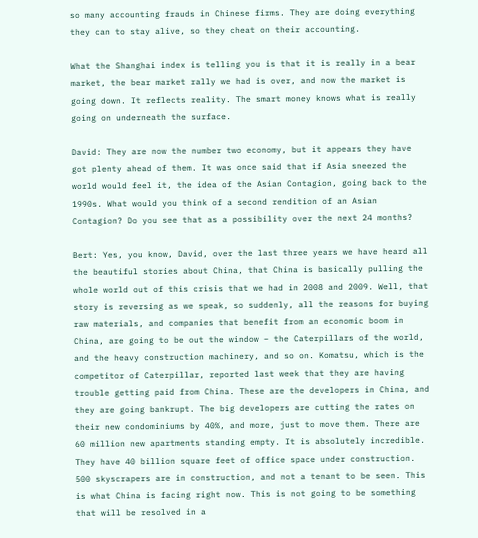so many accounting frauds in Chinese firms. They are doing everything they can to stay alive, so they cheat on their accounting.

What the Shanghai index is telling you is that it is really in a bear market, the bear market rally we had is over, and now the market is going down. It reflects reality. The smart money knows what is really going on underneath the surface.

David: They are now the number two economy, but it appears they have got plenty ahead of them. It was once said that if Asia sneezed the world would feel it, the idea of the Asian Contagion, going back to the 1990s. What would you think of a second rendition of an Asian Contagion? Do you see that as a possibility over the next 24 months?

Bert: Yes, you know, David, over the last three years we have heard all the beautiful stories about China, that China is basically pulling the whole world out of this crisis that we had in 2008 and 2009. Well, that story is reversing as we speak, so suddenly, all the reasons for buying raw materials, and companies that benefit from an economic boom in China, are going to be out the window – the Caterpillars of the world, and the heavy construction machinery, and so on. Komatsu, which is the competitor of Caterpillar, reported last week that they are having trouble getting paid from China. These are the developers in China, and they are going bankrupt. The big developers are cutting the rates on their new condominiums by 40%, and more, just to move them. There are 60 million new apartments standing empty. It is absolutely incredible. They have 40 billion square feet of office space under construction. 500 skyscrapers are in construction, and not a tenant to be seen. This is what China is facing right now. This is not going to be something that will be resolved in a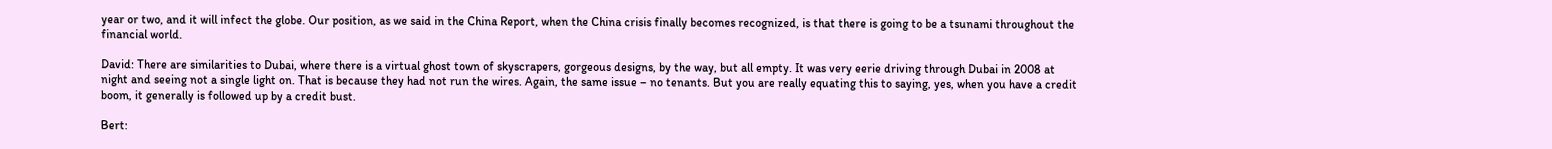year or two, and it will infect the globe. Our position, as we said in the China Report, when the China crisis finally becomes recognized, is that there is going to be a tsunami throughout the financial world.

David: There are similarities to Dubai, where there is a virtual ghost town of skyscrapers, gorgeous designs, by the way, but all empty. It was very eerie driving through Dubai in 2008 at night and seeing not a single light on. That is because they had not run the wires. Again, the same issue – no tenants. But you are really equating this to saying, yes, when you have a credit boom, it generally is followed up by a credit bust.

Bert: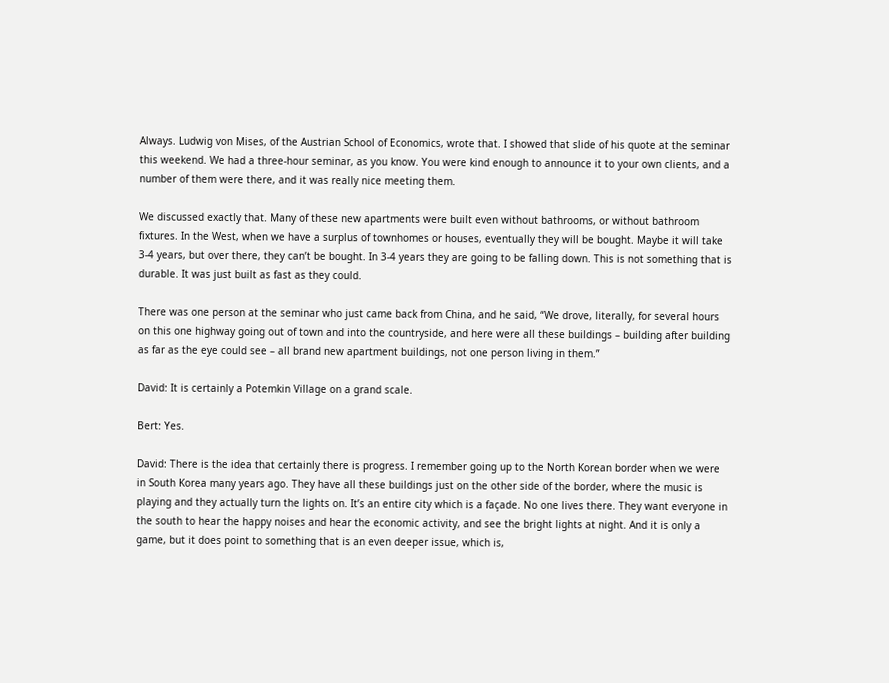Always. Ludwig von Mises, of the Austrian School of Economics, wrote that. I showed that slide of his quote at the seminar this weekend. We had a three-hour seminar, as you know. You were kind enough to announce it to your own clients, and a number of them were there, and it was really nice meeting them.

We discussed exactly that. Many of these new apartments were built even without bathrooms, or without bathroom fixtures. In the West, when we have a surplus of townhomes or houses, eventually they will be bought. Maybe it will take 3-4 years, but over there, they can’t be bought. In 3-4 years they are going to be falling down. This is not something that is durable. It was just built as fast as they could.

There was one person at the seminar who just came back from China, and he said, “We drove, literally, for several hours on this one highway going out of town and into the countryside, and here were all these buildings – building after building as far as the eye could see – all brand new apartment buildings, not one person living in them.”

David: It is certainly a Potemkin Village on a grand scale.

Bert: Yes.

David: There is the idea that certainly there is progress. I remember going up to the North Korean border when we were in South Korea many years ago. They have all these buildings just on the other side of the border, where the music is playing and they actually turn the lights on. It’s an entire city which is a façade. No one lives there. They want everyone in the south to hear the happy noises and hear the economic activity, and see the bright lights at night. And it is only a game, but it does point to something that is an even deeper issue, which is,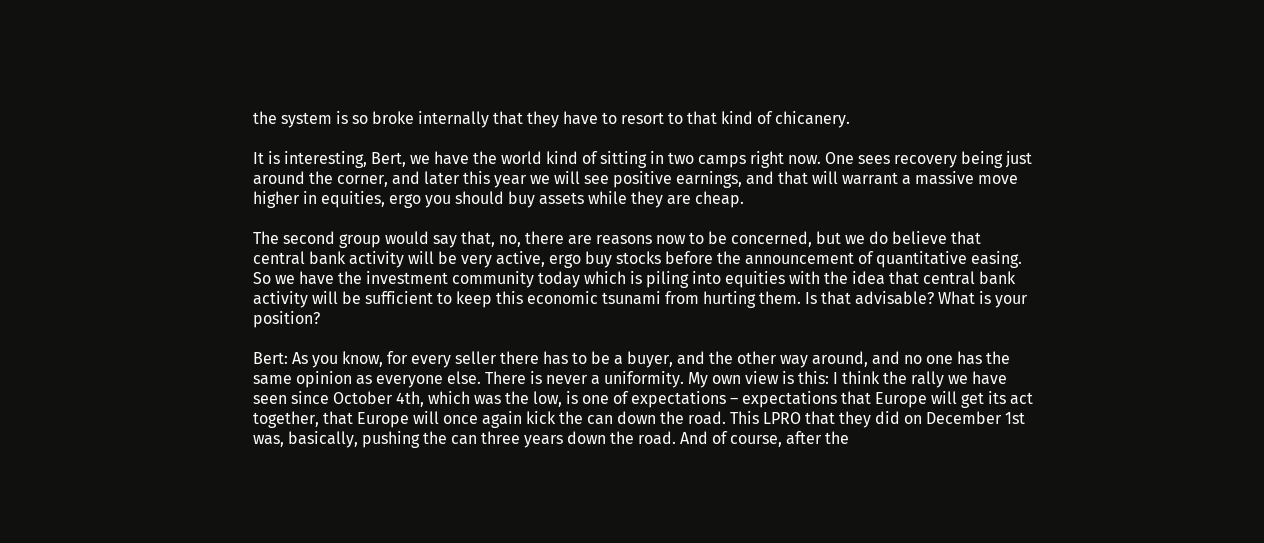the system is so broke internally that they have to resort to that kind of chicanery.

It is interesting, Bert, we have the world kind of sitting in two camps right now. One sees recovery being just around the corner, and later this year we will see positive earnings, and that will warrant a massive move higher in equities, ergo you should buy assets while they are cheap.

The second group would say that, no, there are reasons now to be concerned, but we do believe that central bank activity will be very active, ergo buy stocks before the announcement of quantitative easing. So we have the investment community today which is piling into equities with the idea that central bank activity will be sufficient to keep this economic tsunami from hurting them. Is that advisable? What is your position?

Bert: As you know, for every seller there has to be a buyer, and the other way around, and no one has the same opinion as everyone else. There is never a uniformity. My own view is this: I think the rally we have seen since October 4th, which was the low, is one of expectations – expectations that Europe will get its act together, that Europe will once again kick the can down the road. This LPRO that they did on December 1st was, basically, pushing the can three years down the road. And of course, after the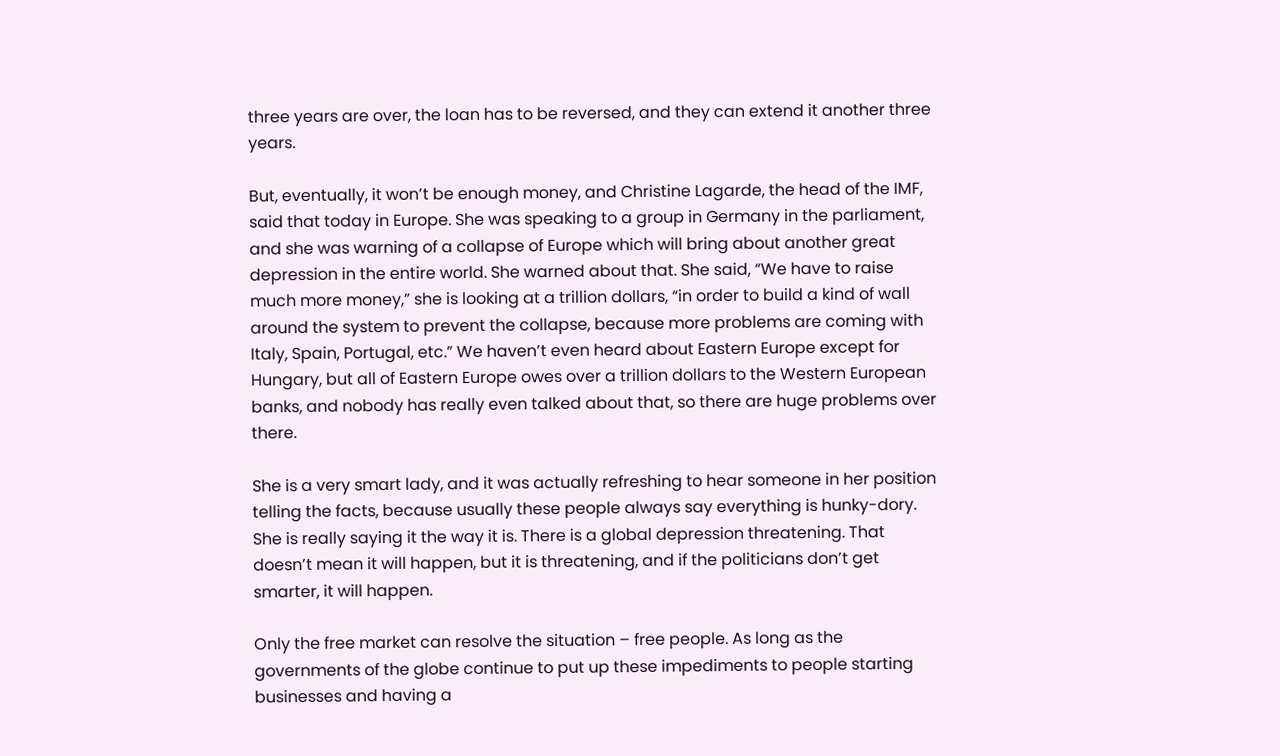three years are over, the loan has to be reversed, and they can extend it another three years.

But, eventually, it won’t be enough money, and Christine Lagarde, the head of the IMF, said that today in Europe. She was speaking to a group in Germany in the parliament, and she was warning of a collapse of Europe which will bring about another great depression in the entire world. She warned about that. She said, “We have to raise much more money,” she is looking at a trillion dollars, “in order to build a kind of wall around the system to prevent the collapse, because more problems are coming with Italy, Spain, Portugal, etc.” We haven’t even heard about Eastern Europe except for Hungary, but all of Eastern Europe owes over a trillion dollars to the Western European banks, and nobody has really even talked about that, so there are huge problems over there.

She is a very smart lady, and it was actually refreshing to hear someone in her position telling the facts, because usually these people always say everything is hunky-dory. She is really saying it the way it is. There is a global depression threatening. That doesn’t mean it will happen, but it is threatening, and if the politicians don’t get smarter, it will happen.

Only the free market can resolve the situation – free people. As long as the governments of the globe continue to put up these impediments to people starting businesses and having a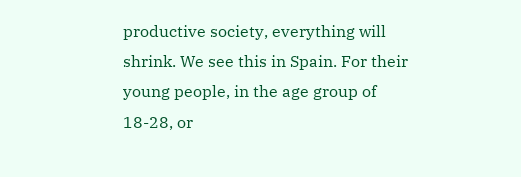productive society, everything will shrink. We see this in Spain. For their young people, in the age group of 18-28, or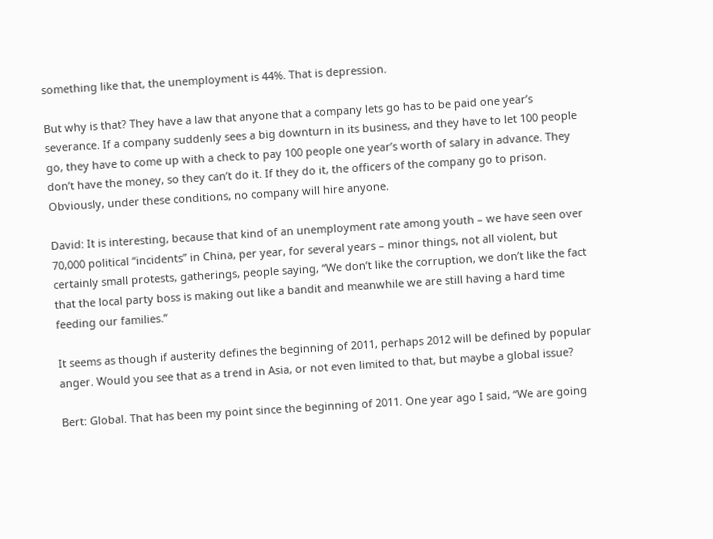something like that, the unemployment is 44%. That is depression.

But why is that? They have a law that anyone that a company lets go has to be paid one year’s severance. If a company suddenly sees a big downturn in its business, and they have to let 100 people go, they have to come up with a check to pay 100 people one year’s worth of salary in advance. They don’t have the money, so they can’t do it. If they do it, the officers of the company go to prison. Obviously, under these conditions, no company will hire anyone.

David: It is interesting, because that kind of an unemployment rate among youth – we have seen over 70,000 political “incidents” in China, per year, for several years – minor things, not all violent, but certainly small protests, gatherings, people saying, “We don’t like the corruption, we don’t like the fact that the local party boss is making out like a bandit and meanwhile we are still having a hard time feeding our families.”

It seems as though if austerity defines the beginning of 2011, perhaps 2012 will be defined by popular anger. Would you see that as a trend in Asia, or not even limited to that, but maybe a global issue?

Bert: Global. That has been my point since the beginning of 2011. One year ago I said, “We are going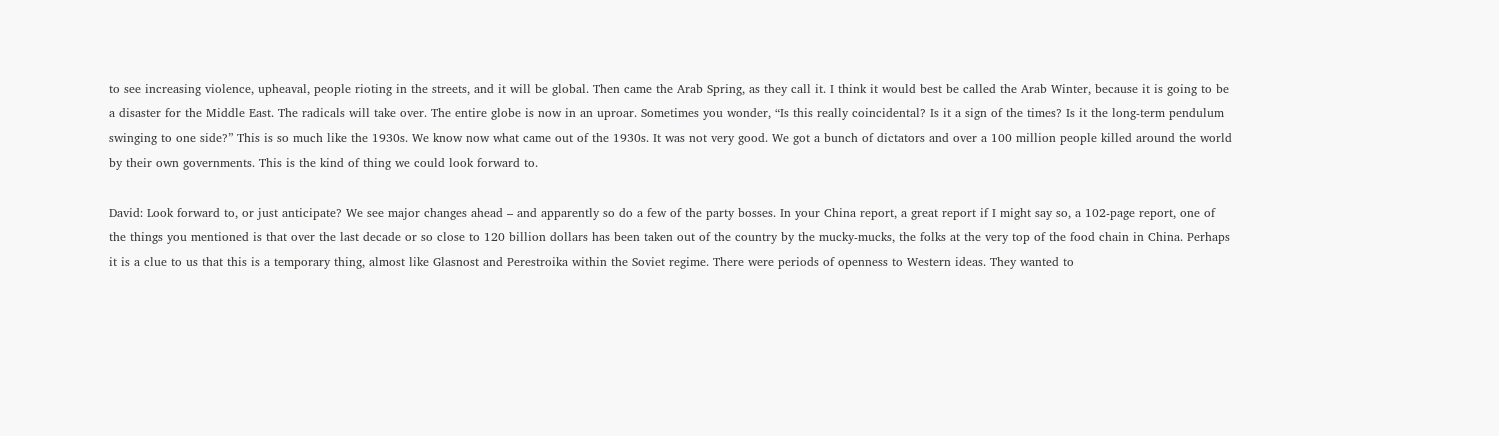to see increasing violence, upheaval, people rioting in the streets, and it will be global. Then came the Arab Spring, as they call it. I think it would best be called the Arab Winter, because it is going to be a disaster for the Middle East. The radicals will take over. The entire globe is now in an uproar. Sometimes you wonder, “Is this really coincidental? Is it a sign of the times? Is it the long-term pendulum swinging to one side?” This is so much like the 1930s. We know now what came out of the 1930s. It was not very good. We got a bunch of dictators and over a 100 million people killed around the world by their own governments. This is the kind of thing we could look forward to.

David: Look forward to, or just anticipate? We see major changes ahead – and apparently so do a few of the party bosses. In your China report, a great report if I might say so, a 102-page report, one of the things you mentioned is that over the last decade or so close to 120 billion dollars has been taken out of the country by the mucky-mucks, the folks at the very top of the food chain in China. Perhaps it is a clue to us that this is a temporary thing, almost like Glasnost and Perestroika within the Soviet regime. There were periods of openness to Western ideas. They wanted to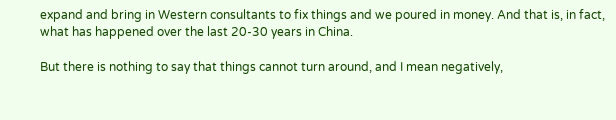expand and bring in Western consultants to fix things and we poured in money. And that is, in fact, what has happened over the last 20-30 years in China.

But there is nothing to say that things cannot turn around, and I mean negatively,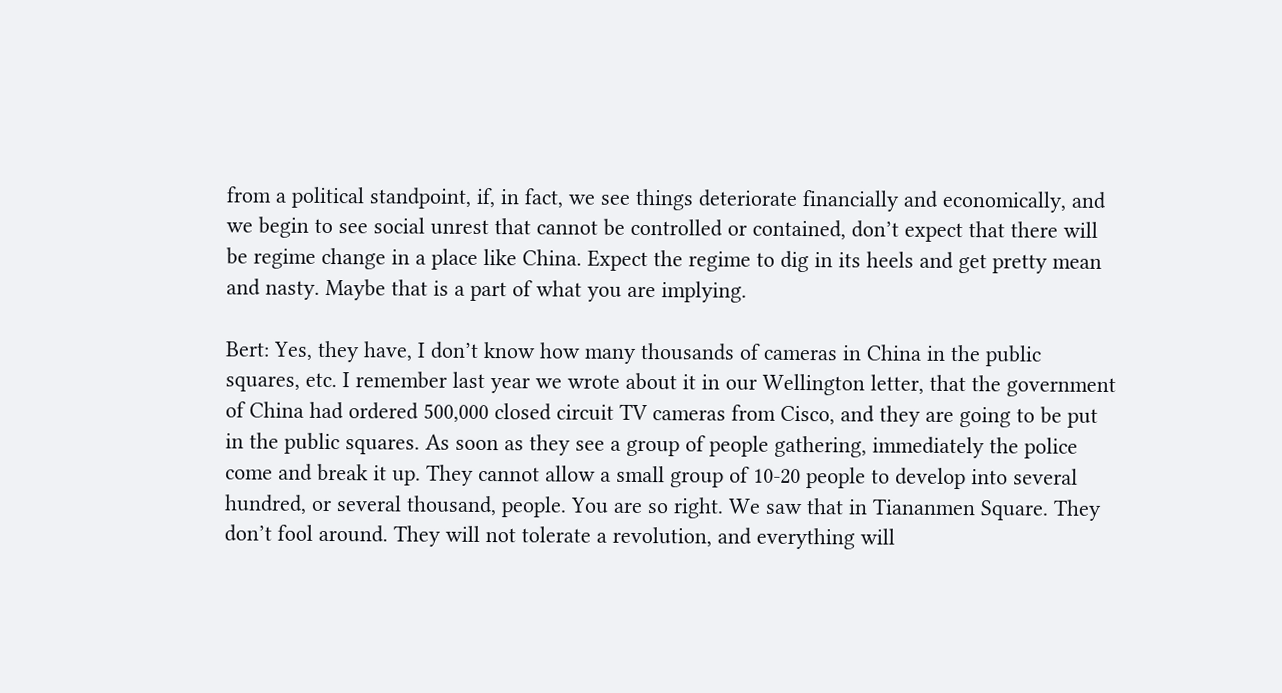from a political standpoint, if, in fact, we see things deteriorate financially and economically, and we begin to see social unrest that cannot be controlled or contained, don’t expect that there will be regime change in a place like China. Expect the regime to dig in its heels and get pretty mean and nasty. Maybe that is a part of what you are implying.

Bert: Yes, they have, I don’t know how many thousands of cameras in China in the public squares, etc. I remember last year we wrote about it in our Wellington letter, that the government of China had ordered 500,000 closed circuit TV cameras from Cisco, and they are going to be put in the public squares. As soon as they see a group of people gathering, immediately the police come and break it up. They cannot allow a small group of 10-20 people to develop into several hundred, or several thousand, people. You are so right. We saw that in Tiananmen Square. They don’t fool around. They will not tolerate a revolution, and everything will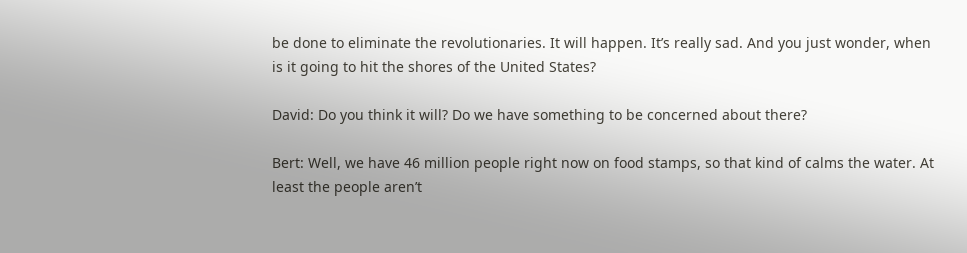be done to eliminate the revolutionaries. It will happen. It’s really sad. And you just wonder, when is it going to hit the shores of the United States?

David: Do you think it will? Do we have something to be concerned about there?

Bert: Well, we have 46 million people right now on food stamps, so that kind of calms the water. At least the people aren’t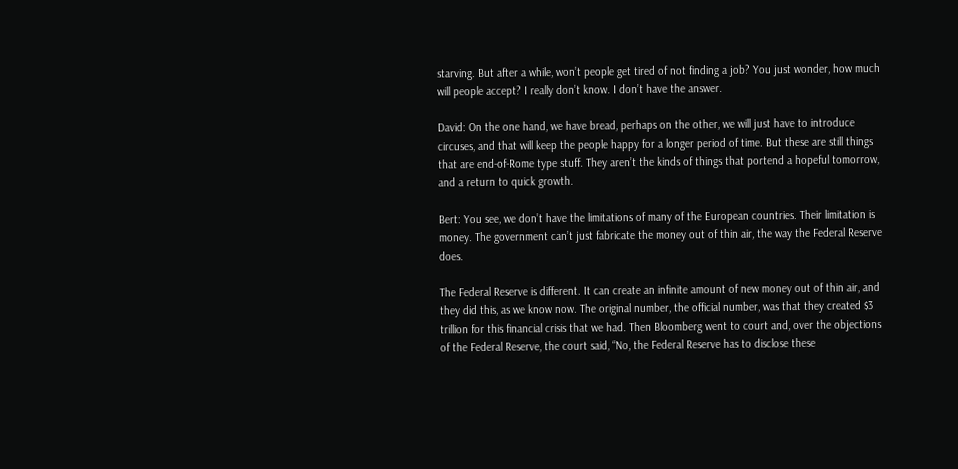starving. But after a while, won’t people get tired of not finding a job? You just wonder, how much will people accept? I really don’t know. I don’t have the answer.

David: On the one hand, we have bread, perhaps on the other, we will just have to introduce circuses, and that will keep the people happy for a longer period of time. But these are still things that are end-of-Rome type stuff. They aren’t the kinds of things that portend a hopeful tomorrow, and a return to quick growth.

Bert: You see, we don’t have the limitations of many of the European countries. Their limitation is money. The government can’t just fabricate the money out of thin air, the way the Federal Reserve does.

The Federal Reserve is different. It can create an infinite amount of new money out of thin air, and they did this, as we know now. The original number, the official number, was that they created $3 trillion for this financial crisis that we had. Then Bloomberg went to court and, over the objections of the Federal Reserve, the court said, “No, the Federal Reserve has to disclose these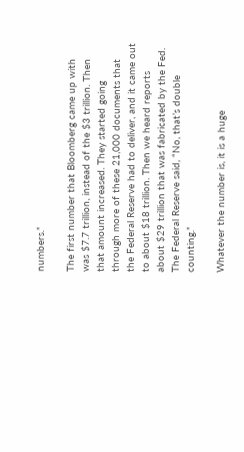numbers.”

The first number that Bloomberg came up with was $7.7 trillion, instead of the $3 trillion. Then that amount increased. They started going through more of these 21,000 documents that the Federal Reserve had to deliver, and it came out to about $18 trillion. Then we heard reports about $29 trillion that was fabricated by the Fed. The Federal Reserve said, “No, that’s double counting.”

Whatever the number is, it is a huge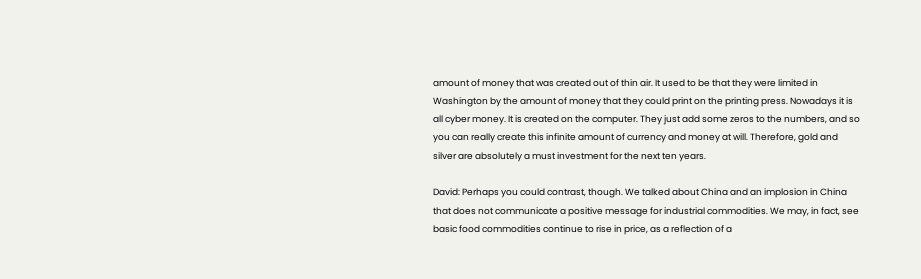amount of money that was created out of thin air. It used to be that they were limited in Washington by the amount of money that they could print on the printing press. Nowadays it is all cyber money. It is created on the computer. They just add some zeros to the numbers, and so you can really create this infinite amount of currency and money at will. Therefore, gold and silver are absolutely a must investment for the next ten years.

David: Perhaps you could contrast, though. We talked about China and an implosion in China that does not communicate a positive message for industrial commodities. We may, in fact, see basic food commodities continue to rise in price, as a reflection of a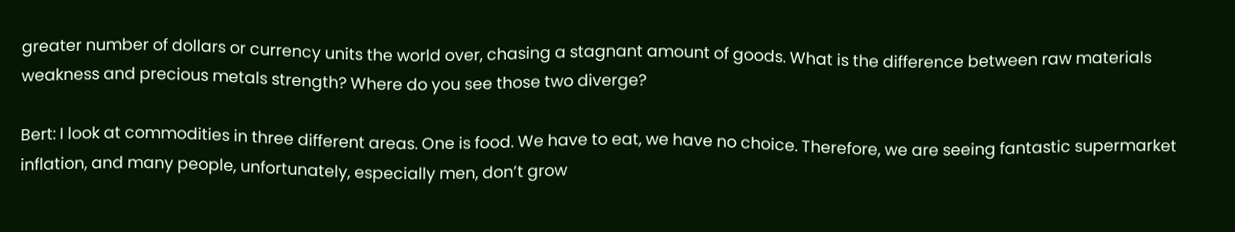greater number of dollars or currency units the world over, chasing a stagnant amount of goods. What is the difference between raw materials weakness and precious metals strength? Where do you see those two diverge?

Bert: I look at commodities in three different areas. One is food. We have to eat, we have no choice. Therefore, we are seeing fantastic supermarket inflation, and many people, unfortunately, especially men, don’t grow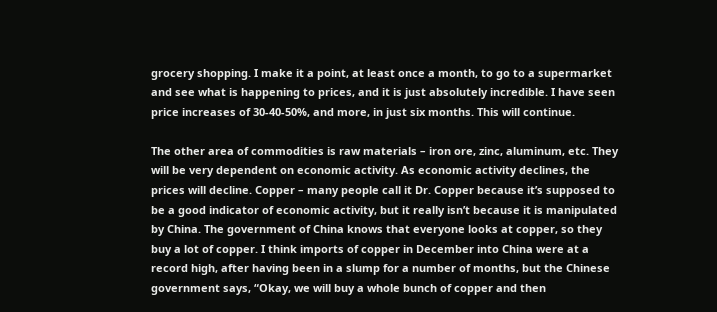grocery shopping. I make it a point, at least once a month, to go to a supermarket and see what is happening to prices, and it is just absolutely incredible. I have seen price increases of 30-40-50%, and more, in just six months. This will continue.

The other area of commodities is raw materials – iron ore, zinc, aluminum, etc. They will be very dependent on economic activity. As economic activity declines, the prices will decline. Copper – many people call it Dr. Copper because it’s supposed to be a good indicator of economic activity, but it really isn’t because it is manipulated by China. The government of China knows that everyone looks at copper, so they buy a lot of copper. I think imports of copper in December into China were at a record high, after having been in a slump for a number of months, but the Chinese government says, “Okay, we will buy a whole bunch of copper and then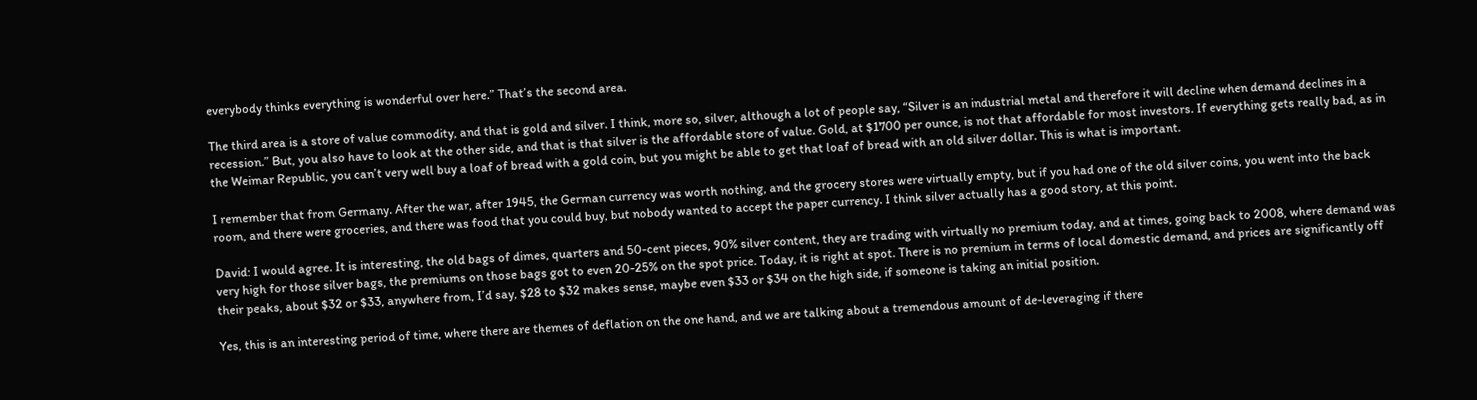everybody thinks everything is wonderful over here.” That’s the second area.

The third area is a store of value commodity, and that is gold and silver. I think, more so, silver, although a lot of people say, “Silver is an industrial metal and therefore it will decline when demand declines in a recession.” But, you also have to look at the other side, and that is that silver is the affordable store of value. Gold, at $1700 per ounce, is not that affordable for most investors. If everything gets really bad, as in the Weimar Republic, you can’t very well buy a loaf of bread with a gold coin, but you might be able to get that loaf of bread with an old silver dollar. This is what is important.

I remember that from Germany. After the war, after 1945, the German currency was worth nothing, and the grocery stores were virtually empty, but if you had one of the old silver coins, you went into the back room, and there were groceries, and there was food that you could buy, but nobody wanted to accept the paper currency. I think silver actually has a good story, at this point.

David: I would agree. It is interesting, the old bags of dimes, quarters and 50-cent pieces, 90% silver content, they are trading with virtually no premium today, and at times, going back to 2008, where demand was very high for those silver bags, the premiums on those bags got to even 20-25% on the spot price. Today, it is right at spot. There is no premium in terms of local domestic demand, and prices are significantly off their peaks, about $32 or $33, anywhere from, I’d say, $28 to $32 makes sense, maybe even $33 or $34 on the high side, if someone is taking an initial position.

Yes, this is an interesting period of time, where there are themes of deflation on the one hand, and we are talking about a tremendous amount of de-leveraging if there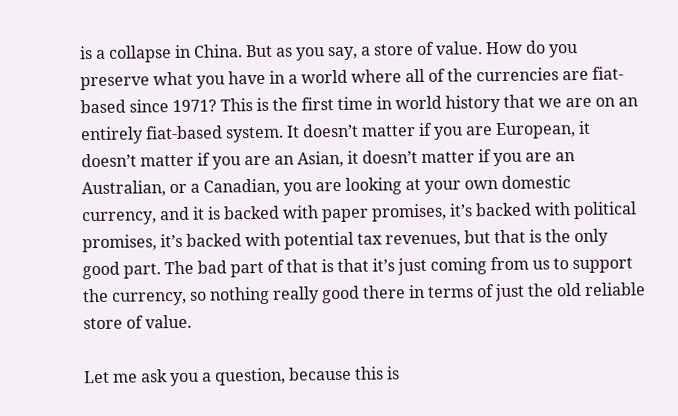is a collapse in China. But as you say, a store of value. How do you preserve what you have in a world where all of the currencies are fiat-based since 1971? This is the first time in world history that we are on an entirely fiat-based system. It doesn’t matter if you are European, it doesn’t matter if you are an Asian, it doesn’t matter if you are an Australian, or a Canadian, you are looking at your own domestic currency, and it is backed with paper promises, it’s backed with political promises, it’s backed with potential tax revenues, but that is the only good part. The bad part of that is that it’s just coming from us to support the currency, so nothing really good there in terms of just the old reliable store of value.

Let me ask you a question, because this is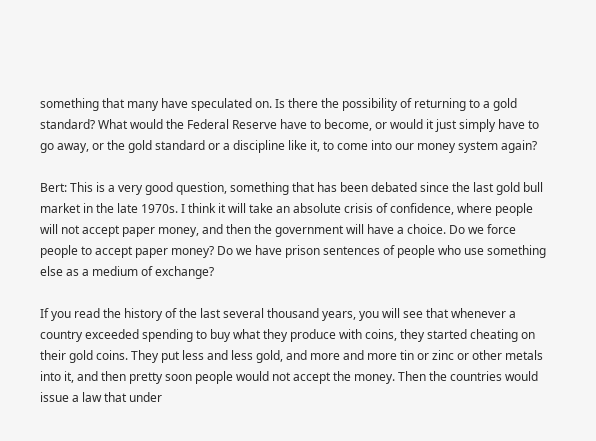something that many have speculated on. Is there the possibility of returning to a gold standard? What would the Federal Reserve have to become, or would it just simply have to go away, or the gold standard or a discipline like it, to come into our money system again?

Bert: This is a very good question, something that has been debated since the last gold bull market in the late 1970s. I think it will take an absolute crisis of confidence, where people will not accept paper money, and then the government will have a choice. Do we force people to accept paper money? Do we have prison sentences of people who use something else as a medium of exchange?

If you read the history of the last several thousand years, you will see that whenever a country exceeded spending to buy what they produce with coins, they started cheating on their gold coins. They put less and less gold, and more and more tin or zinc or other metals into it, and then pretty soon people would not accept the money. Then the countries would issue a law that under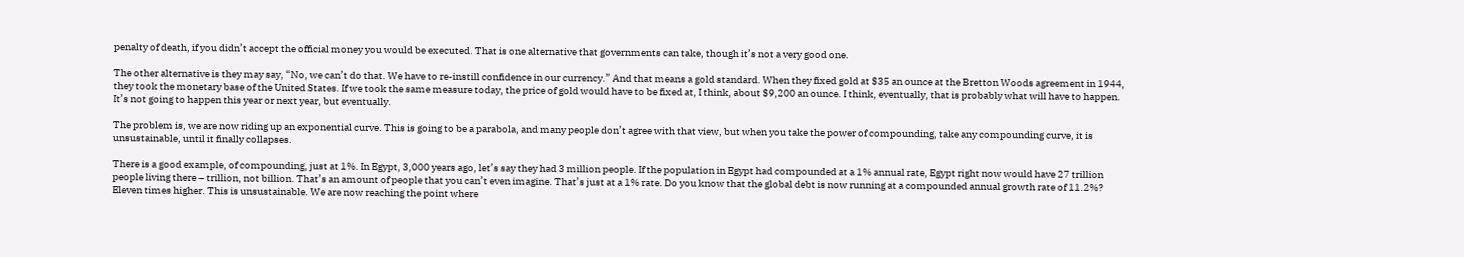penalty of death, if you didn’t accept the official money you would be executed. That is one alternative that governments can take, though it’s not a very good one.

The other alternative is they may say, “No, we can’t do that. We have to re-instill confidence in our currency.” And that means a gold standard. When they fixed gold at $35 an ounce at the Bretton Woods agreement in 1944, they took the monetary base of the United States. If we took the same measure today, the price of gold would have to be fixed at, I think, about $9,200 an ounce. I think, eventually, that is probably what will have to happen. It’s not going to happen this year or next year, but eventually.

The problem is, we are now riding up an exponential curve. This is going to be a parabola, and many people don’t agree with that view, but when you take the power of compounding, take any compounding curve, it is unsustainable, until it finally collapses.

There is a good example, of compounding, just at 1%. In Egypt, 3,000 years ago, let’s say they had 3 million people. If the population in Egypt had compounded at a 1% annual rate, Egypt right now would have 27 trillion people living there – trillion, not billion. That’s an amount of people that you can’t even imagine. That’s just at a 1% rate. Do you know that the global debt is now running at a compounded annual growth rate of 11.2%? Eleven times higher. This is unsustainable. We are now reaching the point where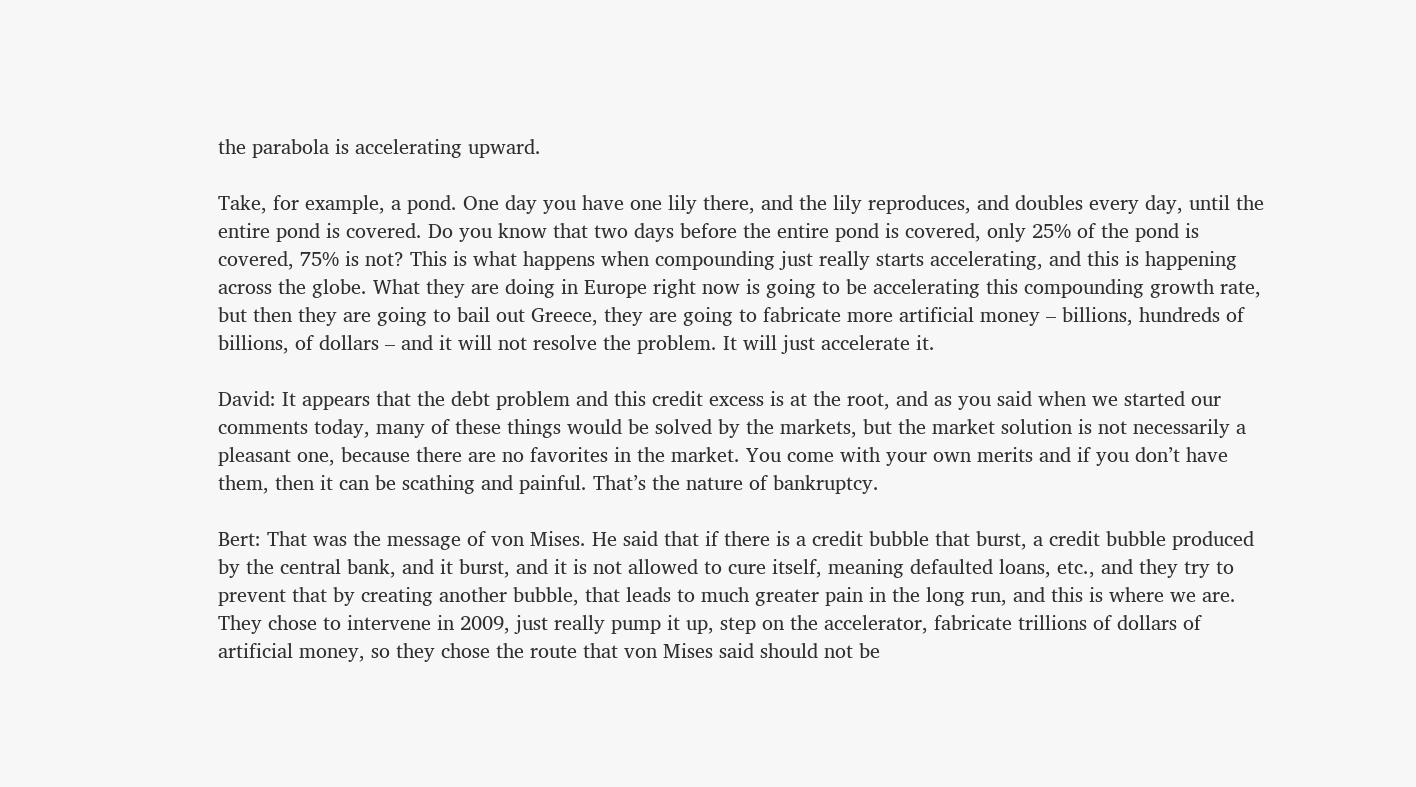the parabola is accelerating upward.

Take, for example, a pond. One day you have one lily there, and the lily reproduces, and doubles every day, until the entire pond is covered. Do you know that two days before the entire pond is covered, only 25% of the pond is covered, 75% is not? This is what happens when compounding just really starts accelerating, and this is happening across the globe. What they are doing in Europe right now is going to be accelerating this compounding growth rate, but then they are going to bail out Greece, they are going to fabricate more artificial money – billions, hundreds of billions, of dollars – and it will not resolve the problem. It will just accelerate it.

David: It appears that the debt problem and this credit excess is at the root, and as you said when we started our comments today, many of these things would be solved by the markets, but the market solution is not necessarily a pleasant one, because there are no favorites in the market. You come with your own merits and if you don’t have them, then it can be scathing and painful. That’s the nature of bankruptcy.

Bert: That was the message of von Mises. He said that if there is a credit bubble that burst, a credit bubble produced by the central bank, and it burst, and it is not allowed to cure itself, meaning defaulted loans, etc., and they try to prevent that by creating another bubble, that leads to much greater pain in the long run, and this is where we are. They chose to intervene in 2009, just really pump it up, step on the accelerator, fabricate trillions of dollars of artificial money, so they chose the route that von Mises said should not be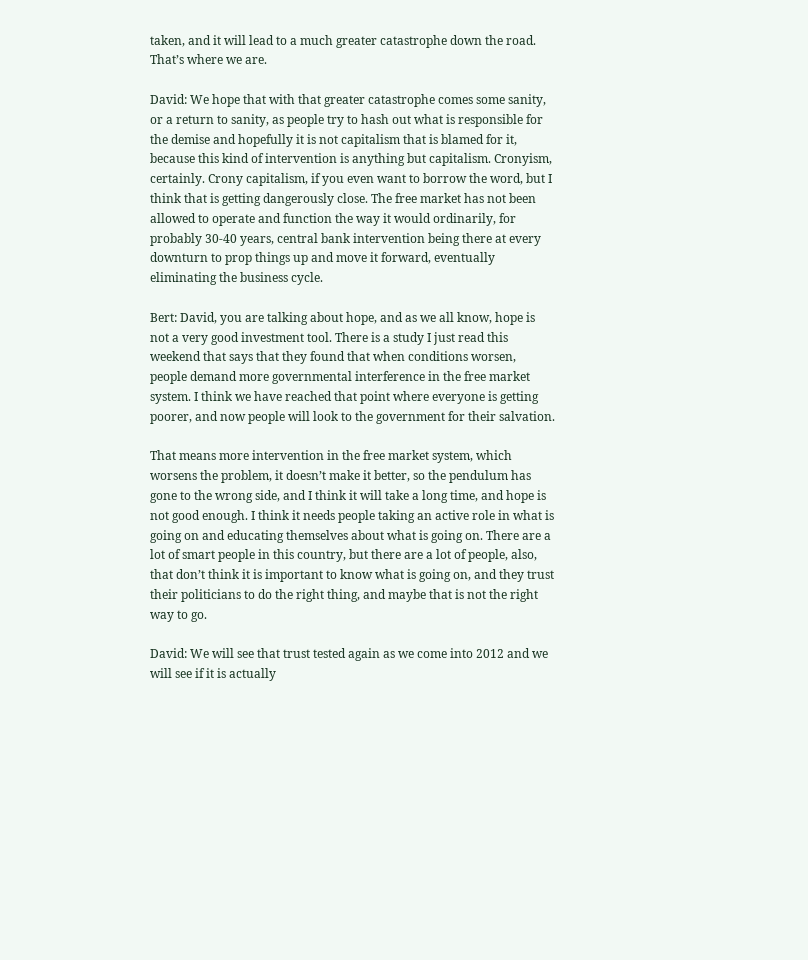taken, and it will lead to a much greater catastrophe down the road. That’s where we are.

David: We hope that with that greater catastrophe comes some sanity, or a return to sanity, as people try to hash out what is responsible for the demise and hopefully it is not capitalism that is blamed for it, because this kind of intervention is anything but capitalism. Cronyism, certainly. Crony capitalism, if you even want to borrow the word, but I think that is getting dangerously close. The free market has not been allowed to operate and function the way it would ordinarily, for probably 30-40 years, central bank intervention being there at every downturn to prop things up and move it forward, eventually eliminating the business cycle.

Bert: David, you are talking about hope, and as we all know, hope is not a very good investment tool. There is a study I just read this weekend that says that they found that when conditions worsen, people demand more governmental interference in the free market system. I think we have reached that point where everyone is getting poorer, and now people will look to the government for their salvation.

That means more intervention in the free market system, which worsens the problem, it doesn’t make it better, so the pendulum has gone to the wrong side, and I think it will take a long time, and hope is not good enough. I think it needs people taking an active role in what is going on and educating themselves about what is going on. There are a lot of smart people in this country, but there are a lot of people, also, that don’t think it is important to know what is going on, and they trust their politicians to do the right thing, and maybe that is not the right way to go.

David: We will see that trust tested again as we come into 2012 and we will see if it is actually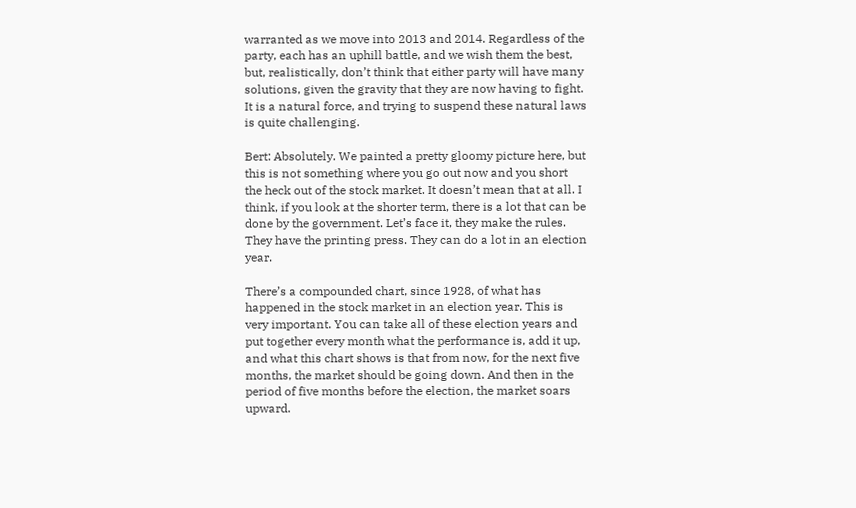warranted as we move into 2013 and 2014. Regardless of the party, each has an uphill battle, and we wish them the best, but, realistically, don’t think that either party will have many solutions, given the gravity that they are now having to fight. It is a natural force, and trying to suspend these natural laws is quite challenging.

Bert: Absolutely. We painted a pretty gloomy picture here, but this is not something where you go out now and you short the heck out of the stock market. It doesn’t mean that at all. I think, if you look at the shorter term, there is a lot that can be done by the government. Let’s face it, they make the rules. They have the printing press. They can do a lot in an election year.

There’s a compounded chart, since 1928, of what has happened in the stock market in an election year. This is very important. You can take all of these election years and put together every month what the performance is, add it up, and what this chart shows is that from now, for the next five months, the market should be going down. And then in the period of five months before the election, the market soars upward.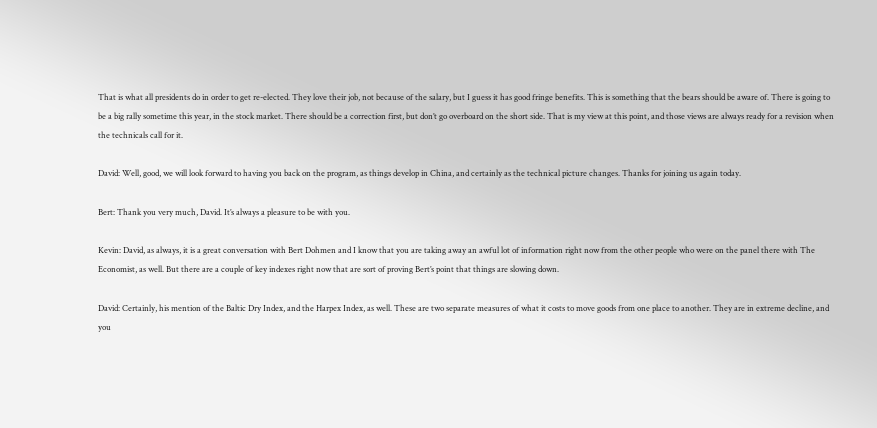That is what all presidents do in order to get re-elected. They love their job, not because of the salary, but I guess it has good fringe benefits. This is something that the bears should be aware of. There is going to be a big rally sometime this year, in the stock market. There should be a correction first, but don’t go overboard on the short side. That is my view at this point, and those views are always ready for a revision when the technicals call for it.

David: Well, good, we will look forward to having you back on the program, as things develop in China, and certainly as the technical picture changes. Thanks for joining us again today.

Bert: Thank you very much, David. It’s always a pleasure to be with you.

Kevin: David, as always, it is a great conversation with Bert Dohmen and I know that you are taking away an awful lot of information right now from the other people who were on the panel there with The Economist, as well. But there are a couple of key indexes right now that are sort of proving Bert’s point that things are slowing down.

David: Certainly, his mention of the Baltic Dry Index, and the Harpex Index, as well. These are two separate measures of what it costs to move goods from one place to another. They are in extreme decline, and you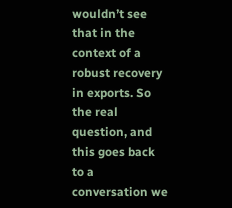wouldn’t see that in the context of a robust recovery in exports. So the real question, and this goes back to a conversation we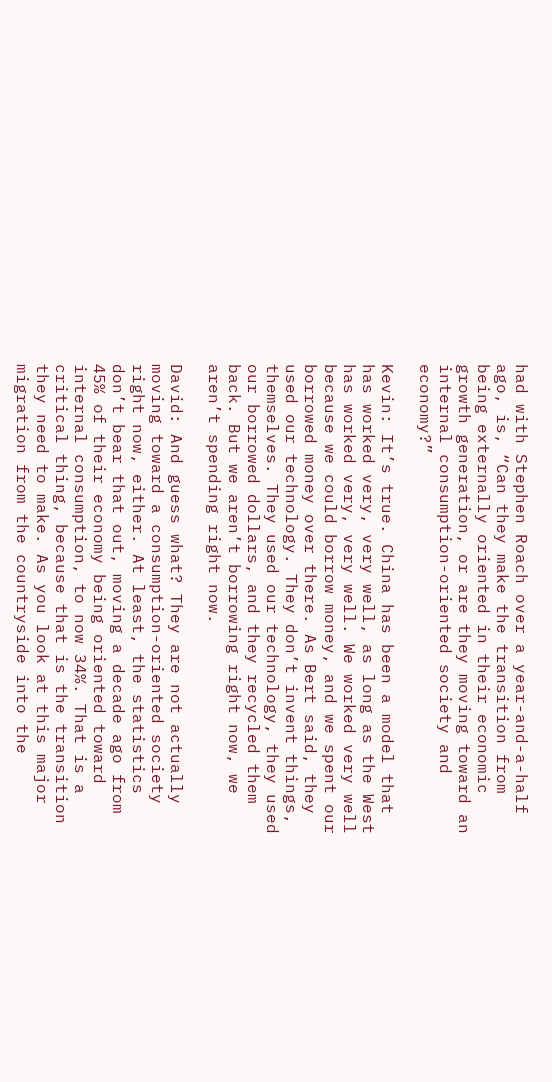had with Stephen Roach over a year-and-a-half ago, is, “Can they make the transition from being externally oriented in their economic growth generation, or are they moving toward an internal consumption-oriented society and economy?”

Kevin: It’s true. China has been a model that has worked very, very well, as long as the West has worked very, very well. We worked very well because we could borrow money, and we spent our borrowed money over there. As Bert said, they used our technology. They don’t invent things, themselves. They used our technology, they used our borrowed dollars, and they recycled them back. But we aren’t borrowing right now, we aren’t spending right now.

David: And guess what? They are not actually moving toward a consumption-oriented society right now, either. At least, the statistics don’t bear that out, moving a decade ago from 45% of their economy being oriented toward internal consumption, to now 34%. That is a critical thing, because that is the transition they need to make. As you look at this major migration from the countryside into the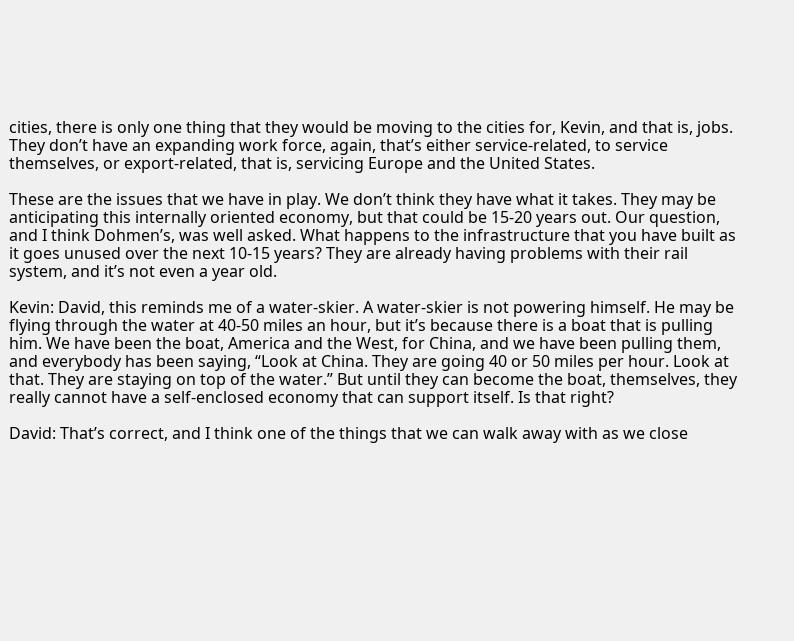cities, there is only one thing that they would be moving to the cities for, Kevin, and that is, jobs. They don’t have an expanding work force, again, that’s either service-related, to service themselves, or export-related, that is, servicing Europe and the United States.

These are the issues that we have in play. We don’t think they have what it takes. They may be anticipating this internally oriented economy, but that could be 15-20 years out. Our question, and I think Dohmen’s, was well asked. What happens to the infrastructure that you have built as it goes unused over the next 10-15 years? They are already having problems with their rail system, and it’s not even a year old.

Kevin: David, this reminds me of a water-skier. A water-skier is not powering himself. He may be flying through the water at 40-50 miles an hour, but it’s because there is a boat that is pulling him. We have been the boat, America and the West, for China, and we have been pulling them, and everybody has been saying, “Look at China. They are going 40 or 50 miles per hour. Look at that. They are staying on top of the water.” But until they can become the boat, themselves, they really cannot have a self-enclosed economy that can support itself. Is that right?

David: That’s correct, and I think one of the things that we can walk away with as we close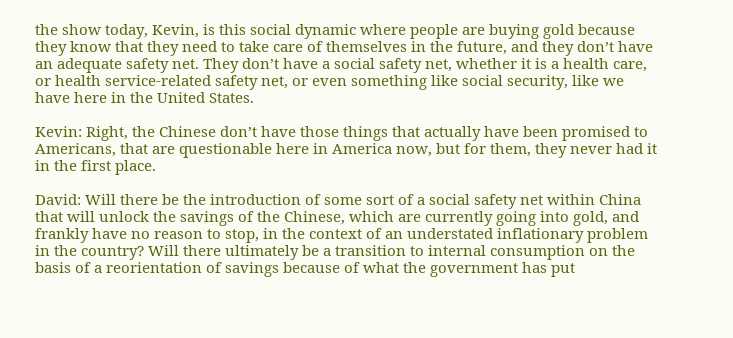the show today, Kevin, is this social dynamic where people are buying gold because they know that they need to take care of themselves in the future, and they don’t have an adequate safety net. They don’t have a social safety net, whether it is a health care, or health service-related safety net, or even something like social security, like we have here in the United States.

Kevin: Right, the Chinese don’t have those things that actually have been promised to Americans, that are questionable here in America now, but for them, they never had it in the first place.

David: Will there be the introduction of some sort of a social safety net within China that will unlock the savings of the Chinese, which are currently going into gold, and frankly have no reason to stop, in the context of an understated inflationary problem in the country? Will there ultimately be a transition to internal consumption on the basis of a reorientation of savings because of what the government has put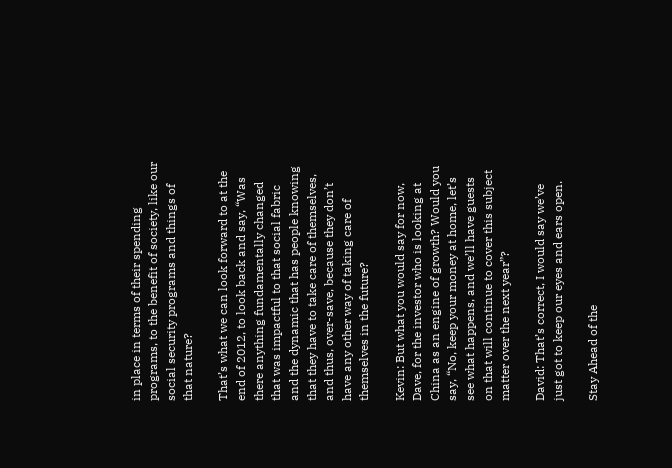in place in terms of their spending programs, to the benefit of society, like our social security programs and things of that nature?

That’s what we can look forward to at the end of 2012, to look back and say, “Was there anything fundamentally changed that was impactful to that social fabric and the dynamic that has people knowing that they have to take care of themselves, and thus, over-save, because they don’t have any other way of taking care of themselves in the future?

Kevin: But what you would say for now, Dave, for the investor who is looking at China as an engine of growth? Would you say, “No, keep your money at home, let’s see what happens, and we’ll have guests on that will continue to cover this subject matter over the next year”?

David: That’s correct, I would say we’ve just got to keep our eyes and ears open.

Stay Ahead of the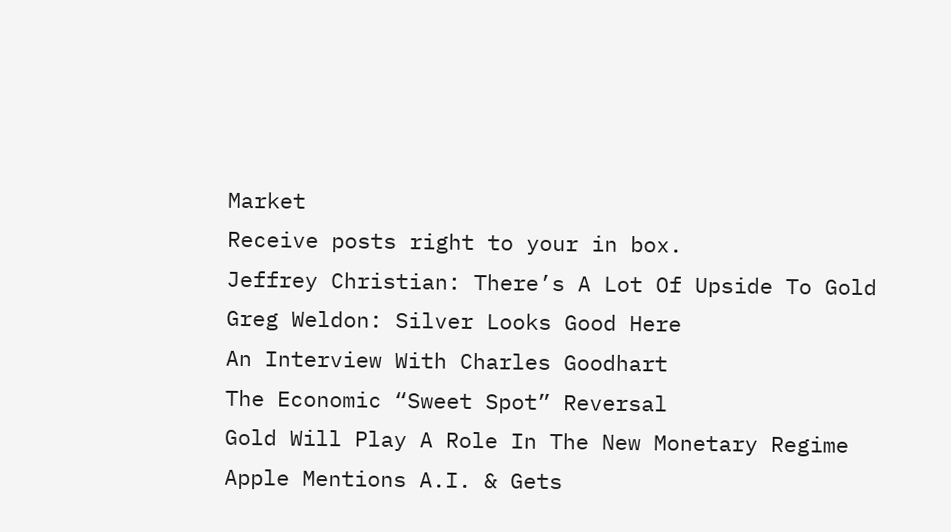Market
Receive posts right to your in box.
Jeffrey Christian: There’s A Lot Of Upside To Gold
Greg Weldon: Silver Looks Good Here
An Interview With Charles Goodhart
The Economic “Sweet Spot” Reversal
Gold Will Play A Role In The New Monetary Regime
Apple Mentions A.I. & Gets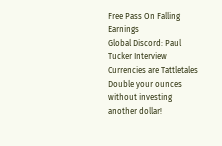Free Pass On Falling Earnings
Global Discord: Paul Tucker Interview
Currencies are Tattletales
Double your ounces without investing another dollar!